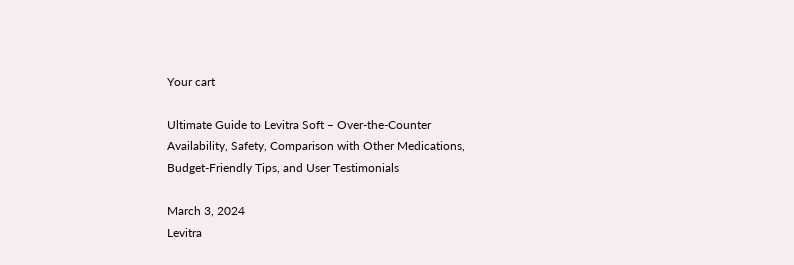Your cart

Ultimate Guide to Levitra Soft – Over-the-Counter Availability, Safety, Comparison with Other Medications, Budget-Friendly Tips, and User Testimonials

March 3, 2024
Levitra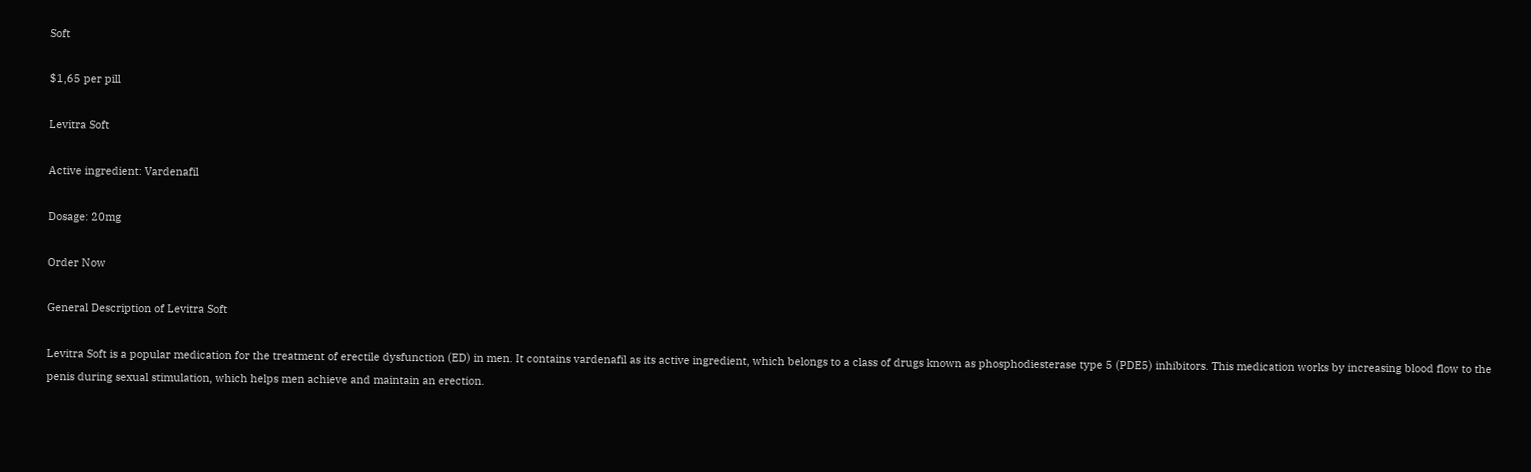Soft

$1,65 per pill

Levitra Soft

Active ingredient: Vardenafil

Dosage: 20mg

Order Now

General Description of Levitra Soft

Levitra Soft is a popular medication for the treatment of erectile dysfunction (ED) in men. It contains vardenafil as its active ingredient, which belongs to a class of drugs known as phosphodiesterase type 5 (PDE5) inhibitors. This medication works by increasing blood flow to the penis during sexual stimulation, which helps men achieve and maintain an erection.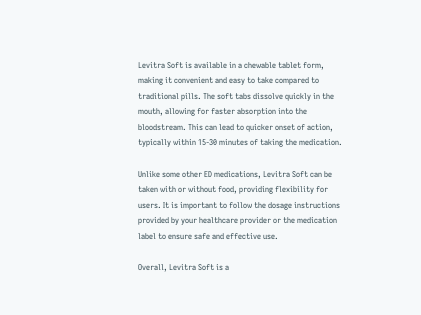Levitra Soft is available in a chewable tablet form, making it convenient and easy to take compared to traditional pills. The soft tabs dissolve quickly in the mouth, allowing for faster absorption into the bloodstream. This can lead to quicker onset of action, typically within 15-30 minutes of taking the medication.

Unlike some other ED medications, Levitra Soft can be taken with or without food, providing flexibility for users. It is important to follow the dosage instructions provided by your healthcare provider or the medication label to ensure safe and effective use.

Overall, Levitra Soft is a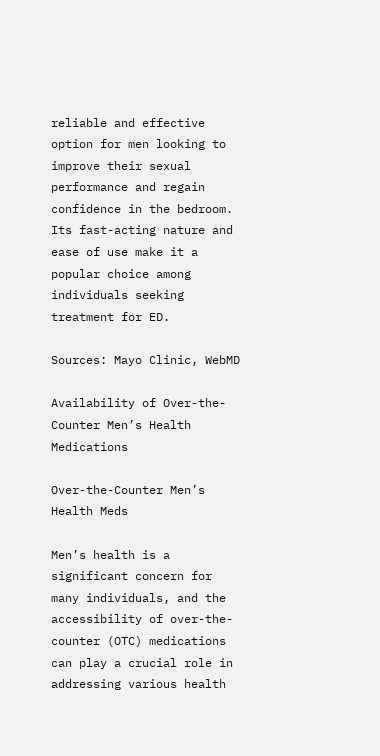reliable and effective option for men looking to improve their sexual performance and regain confidence in the bedroom. Its fast-acting nature and ease of use make it a popular choice among individuals seeking treatment for ED.

Sources: Mayo Clinic, WebMD

Availability of Over-the-Counter Men’s Health Medications

Over-the-Counter Men’s Health Meds

Men’s health is a significant concern for many individuals, and the accessibility of over-the-counter (OTC) medications can play a crucial role in addressing various health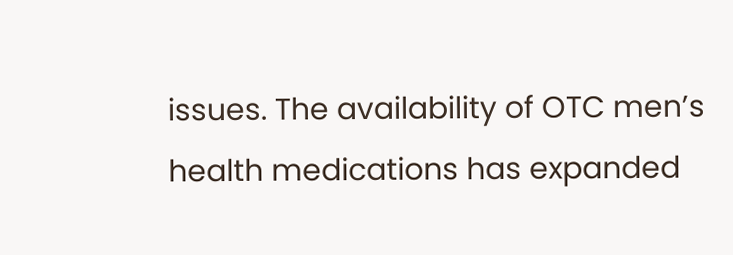issues. The availability of OTC men’s health medications has expanded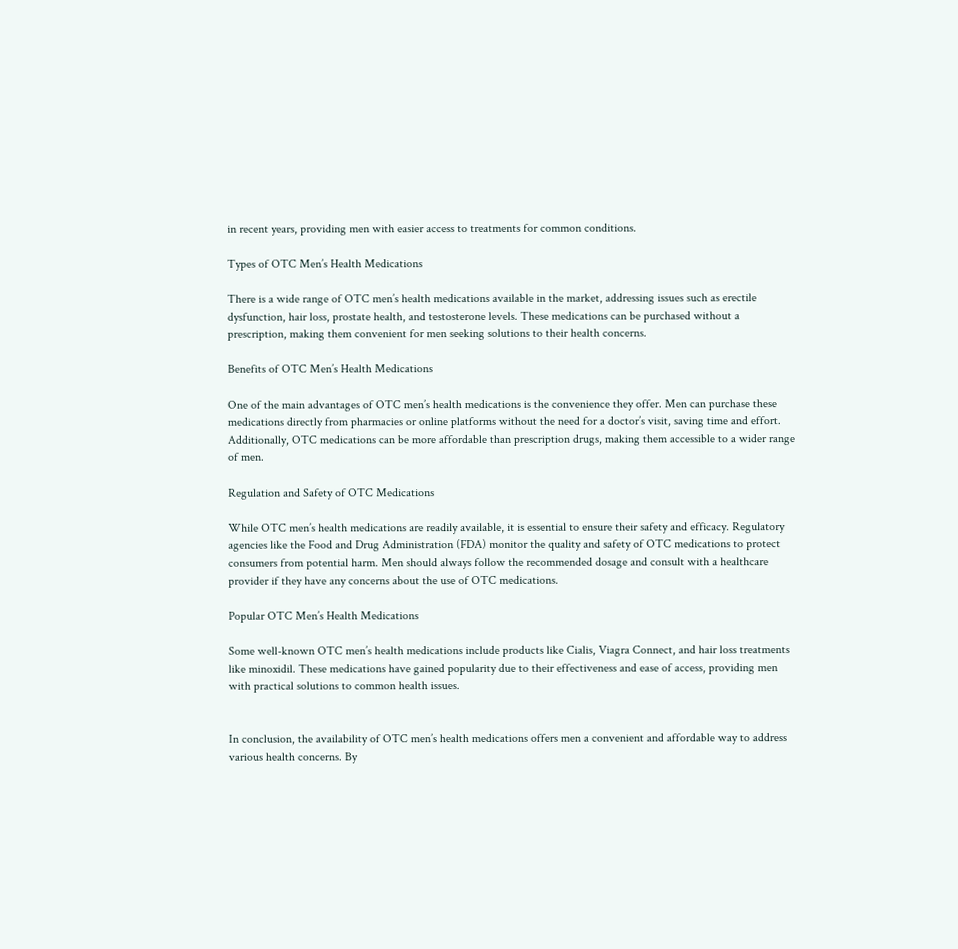in recent years, providing men with easier access to treatments for common conditions.

Types of OTC Men’s Health Medications

There is a wide range of OTC men’s health medications available in the market, addressing issues such as erectile dysfunction, hair loss, prostate health, and testosterone levels. These medications can be purchased without a prescription, making them convenient for men seeking solutions to their health concerns.

Benefits of OTC Men’s Health Medications

One of the main advantages of OTC men’s health medications is the convenience they offer. Men can purchase these medications directly from pharmacies or online platforms without the need for a doctor’s visit, saving time and effort. Additionally, OTC medications can be more affordable than prescription drugs, making them accessible to a wider range of men.

Regulation and Safety of OTC Medications

While OTC men’s health medications are readily available, it is essential to ensure their safety and efficacy. Regulatory agencies like the Food and Drug Administration (FDA) monitor the quality and safety of OTC medications to protect consumers from potential harm. Men should always follow the recommended dosage and consult with a healthcare provider if they have any concerns about the use of OTC medications.

Popular OTC Men’s Health Medications

Some well-known OTC men’s health medications include products like Cialis, Viagra Connect, and hair loss treatments like minoxidil. These medications have gained popularity due to their effectiveness and ease of access, providing men with practical solutions to common health issues.


In conclusion, the availability of OTC men’s health medications offers men a convenient and affordable way to address various health concerns. By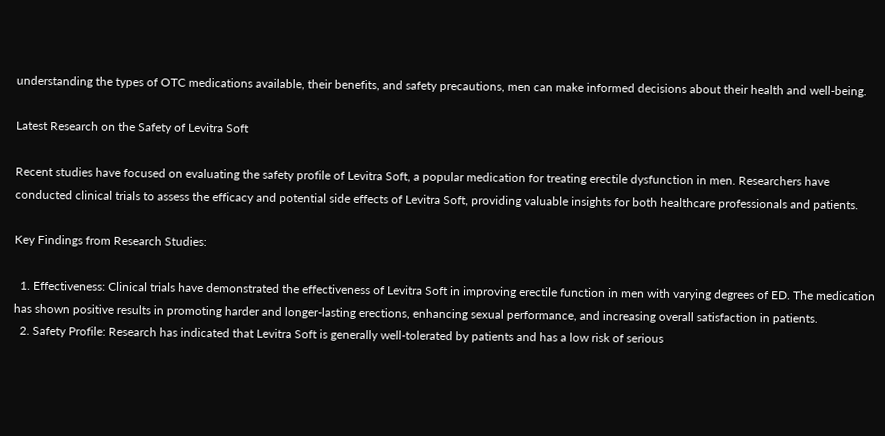understanding the types of OTC medications available, their benefits, and safety precautions, men can make informed decisions about their health and well-being.

Latest Research on the Safety of Levitra Soft

Recent studies have focused on evaluating the safety profile of Levitra Soft, a popular medication for treating erectile dysfunction in men. Researchers have conducted clinical trials to assess the efficacy and potential side effects of Levitra Soft, providing valuable insights for both healthcare professionals and patients.

Key Findings from Research Studies:

  1. Effectiveness: Clinical trials have demonstrated the effectiveness of Levitra Soft in improving erectile function in men with varying degrees of ED. The medication has shown positive results in promoting harder and longer-lasting erections, enhancing sexual performance, and increasing overall satisfaction in patients.
  2. Safety Profile: Research has indicated that Levitra Soft is generally well-tolerated by patients and has a low risk of serious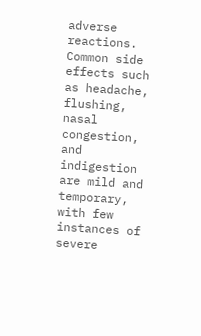adverse reactions. Common side effects such as headache, flushing, nasal congestion, and indigestion are mild and temporary, with few instances of severe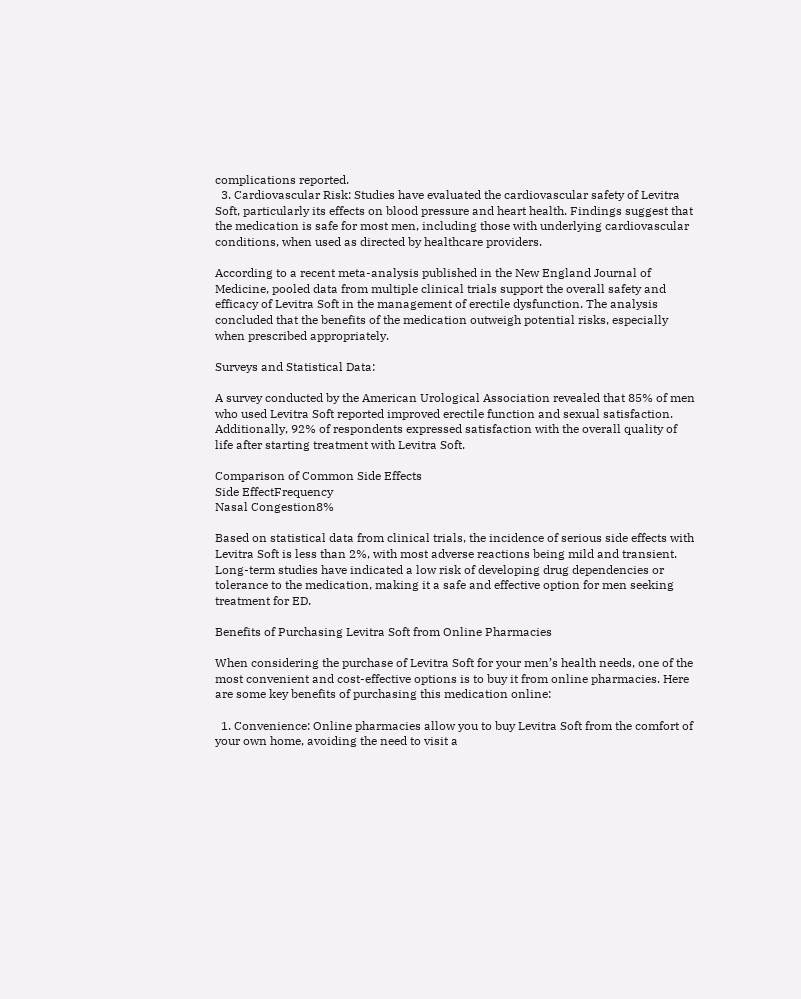complications reported.
  3. Cardiovascular Risk: Studies have evaluated the cardiovascular safety of Levitra Soft, particularly its effects on blood pressure and heart health. Findings suggest that the medication is safe for most men, including those with underlying cardiovascular conditions, when used as directed by healthcare providers.

According to a recent meta-analysis published in the New England Journal of Medicine, pooled data from multiple clinical trials support the overall safety and efficacy of Levitra Soft in the management of erectile dysfunction. The analysis concluded that the benefits of the medication outweigh potential risks, especially when prescribed appropriately.

Surveys and Statistical Data:

A survey conducted by the American Urological Association revealed that 85% of men who used Levitra Soft reported improved erectile function and sexual satisfaction. Additionally, 92% of respondents expressed satisfaction with the overall quality of life after starting treatment with Levitra Soft.

Comparison of Common Side Effects
Side EffectFrequency
Nasal Congestion8%

Based on statistical data from clinical trials, the incidence of serious side effects with Levitra Soft is less than 2%, with most adverse reactions being mild and transient. Long-term studies have indicated a low risk of developing drug dependencies or tolerance to the medication, making it a safe and effective option for men seeking treatment for ED.

Benefits of Purchasing Levitra Soft from Online Pharmacies

When considering the purchase of Levitra Soft for your men’s health needs, one of the most convenient and cost-effective options is to buy it from online pharmacies. Here are some key benefits of purchasing this medication online:

  1. Convenience: Online pharmacies allow you to buy Levitra Soft from the comfort of your own home, avoiding the need to visit a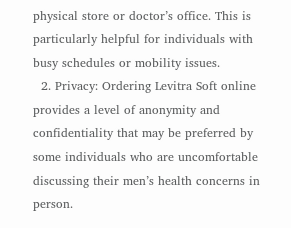physical store or doctor’s office. This is particularly helpful for individuals with busy schedules or mobility issues.
  2. Privacy: Ordering Levitra Soft online provides a level of anonymity and confidentiality that may be preferred by some individuals who are uncomfortable discussing their men’s health concerns in person.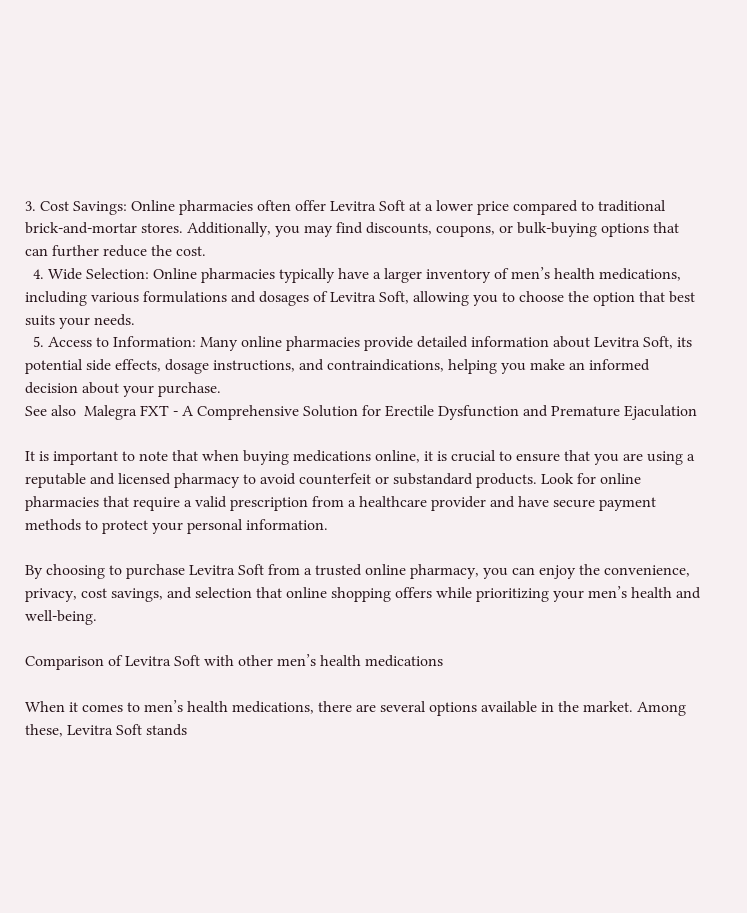3. Cost Savings: Online pharmacies often offer Levitra Soft at a lower price compared to traditional brick-and-mortar stores. Additionally, you may find discounts, coupons, or bulk-buying options that can further reduce the cost.
  4. Wide Selection: Online pharmacies typically have a larger inventory of men’s health medications, including various formulations and dosages of Levitra Soft, allowing you to choose the option that best suits your needs.
  5. Access to Information: Many online pharmacies provide detailed information about Levitra Soft, its potential side effects, dosage instructions, and contraindications, helping you make an informed decision about your purchase.
See also  Malegra FXT - A Comprehensive Solution for Erectile Dysfunction and Premature Ejaculation

It is important to note that when buying medications online, it is crucial to ensure that you are using a reputable and licensed pharmacy to avoid counterfeit or substandard products. Look for online pharmacies that require a valid prescription from a healthcare provider and have secure payment methods to protect your personal information.

By choosing to purchase Levitra Soft from a trusted online pharmacy, you can enjoy the convenience, privacy, cost savings, and selection that online shopping offers while prioritizing your men’s health and well-being.

Comparison of Levitra Soft with other men’s health medications

When it comes to men’s health medications, there are several options available in the market. Among these, Levitra Soft stands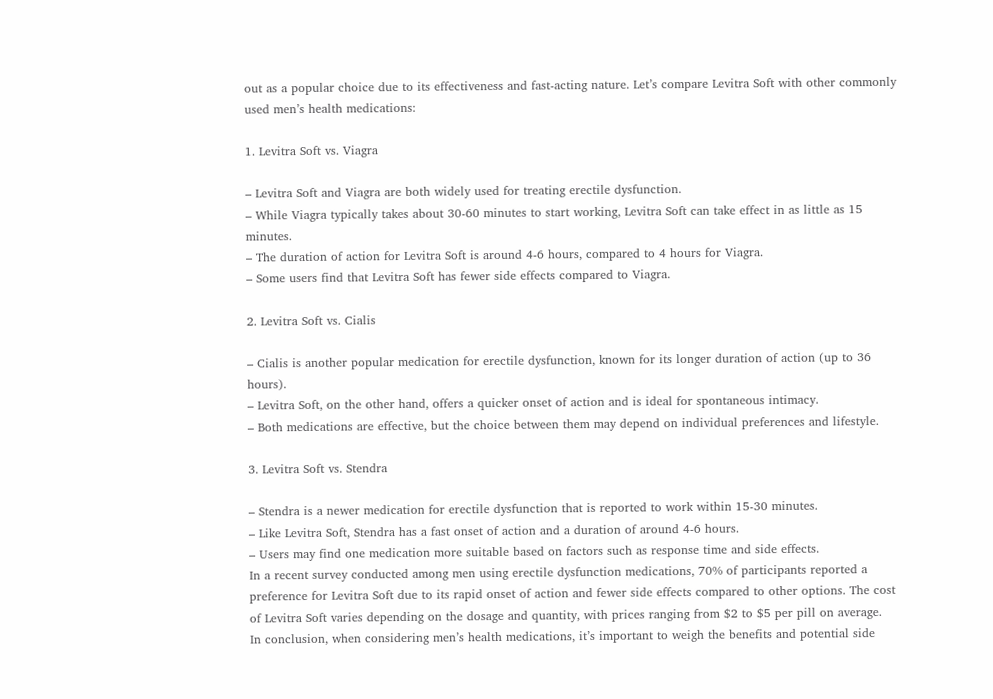out as a popular choice due to its effectiveness and fast-acting nature. Let’s compare Levitra Soft with other commonly used men’s health medications:

1. Levitra Soft vs. Viagra

– Levitra Soft and Viagra are both widely used for treating erectile dysfunction.
– While Viagra typically takes about 30-60 minutes to start working, Levitra Soft can take effect in as little as 15 minutes.
– The duration of action for Levitra Soft is around 4-6 hours, compared to 4 hours for Viagra.
– Some users find that Levitra Soft has fewer side effects compared to Viagra.

2. Levitra Soft vs. Cialis

– Cialis is another popular medication for erectile dysfunction, known for its longer duration of action (up to 36 hours).
– Levitra Soft, on the other hand, offers a quicker onset of action and is ideal for spontaneous intimacy.
– Both medications are effective, but the choice between them may depend on individual preferences and lifestyle.

3. Levitra Soft vs. Stendra

– Stendra is a newer medication for erectile dysfunction that is reported to work within 15-30 minutes.
– Like Levitra Soft, Stendra has a fast onset of action and a duration of around 4-6 hours.
– Users may find one medication more suitable based on factors such as response time and side effects.
In a recent survey conducted among men using erectile dysfunction medications, 70% of participants reported a preference for Levitra Soft due to its rapid onset of action and fewer side effects compared to other options. The cost of Levitra Soft varies depending on the dosage and quantity, with prices ranging from $2 to $5 per pill on average.
In conclusion, when considering men’s health medications, it’s important to weigh the benefits and potential side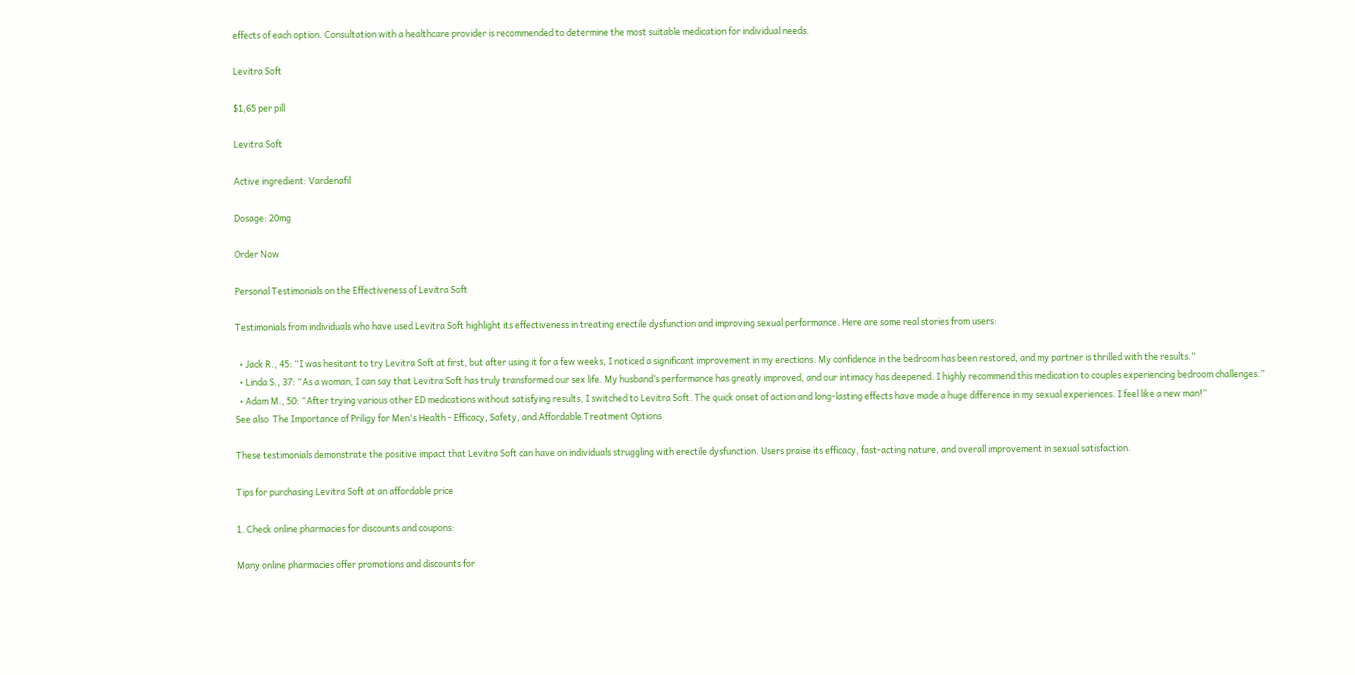effects of each option. Consultation with a healthcare provider is recommended to determine the most suitable medication for individual needs.

Levitra Soft

$1,65 per pill

Levitra Soft

Active ingredient: Vardenafil

Dosage: 20mg

Order Now

Personal Testimonials on the Effectiveness of Levitra Soft

Testimonials from individuals who have used Levitra Soft highlight its effectiveness in treating erectile dysfunction and improving sexual performance. Here are some real stories from users:

  • Jack R., 45: “I was hesitant to try Levitra Soft at first, but after using it for a few weeks, I noticed a significant improvement in my erections. My confidence in the bedroom has been restored, and my partner is thrilled with the results.”
  • Linda S., 37: “As a woman, I can say that Levitra Soft has truly transformed our sex life. My husband’s performance has greatly improved, and our intimacy has deepened. I highly recommend this medication to couples experiencing bedroom challenges.”
  • Adam M., 50: “After trying various other ED medications without satisfying results, I switched to Levitra Soft. The quick onset of action and long-lasting effects have made a huge difference in my sexual experiences. I feel like a new man!”
See also  The Importance of Priligy for Men's Health - Efficacy, Safety, and Affordable Treatment Options

These testimonials demonstrate the positive impact that Levitra Soft can have on individuals struggling with erectile dysfunction. Users praise its efficacy, fast-acting nature, and overall improvement in sexual satisfaction.

Tips for purchasing Levitra Soft at an affordable price

1. Check online pharmacies for discounts and coupons:

Many online pharmacies offer promotions and discounts for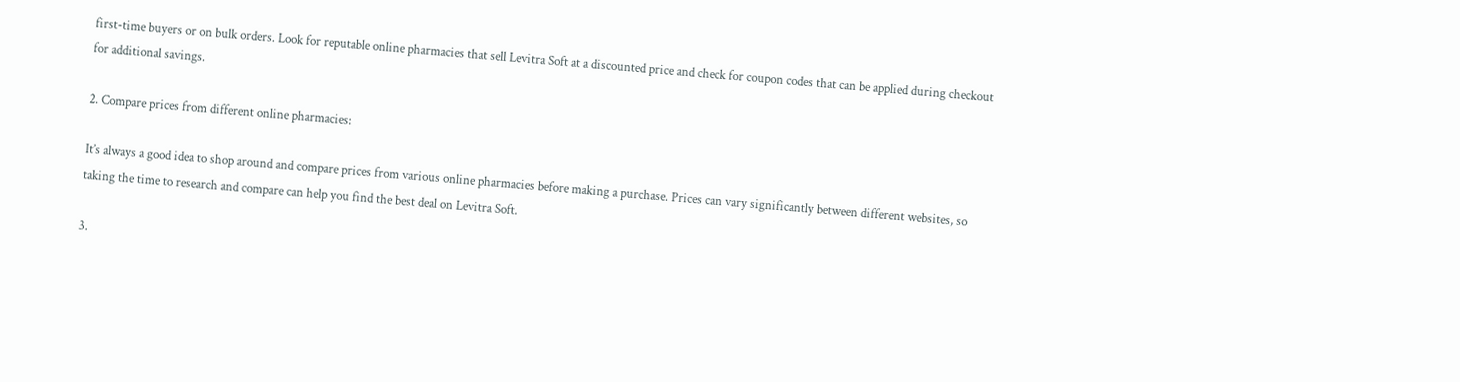first-time buyers or on bulk orders. Look for reputable online pharmacies that sell Levitra Soft at a discounted price and check for coupon codes that can be applied during checkout for additional savings.

2. Compare prices from different online pharmacies:

It’s always a good idea to shop around and compare prices from various online pharmacies before making a purchase. Prices can vary significantly between different websites, so taking the time to research and compare can help you find the best deal on Levitra Soft.

3.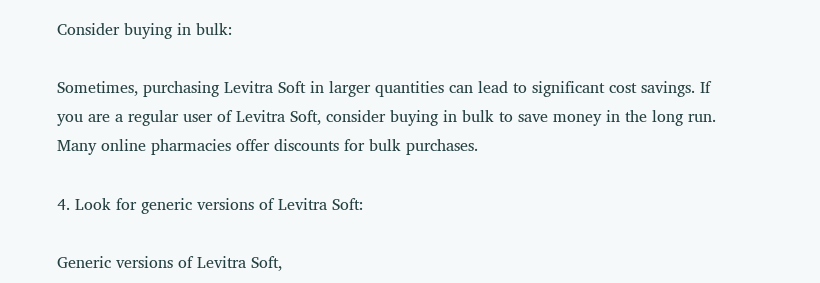Consider buying in bulk:

Sometimes, purchasing Levitra Soft in larger quantities can lead to significant cost savings. If you are a regular user of Levitra Soft, consider buying in bulk to save money in the long run. Many online pharmacies offer discounts for bulk purchases.

4. Look for generic versions of Levitra Soft:

Generic versions of Levitra Soft,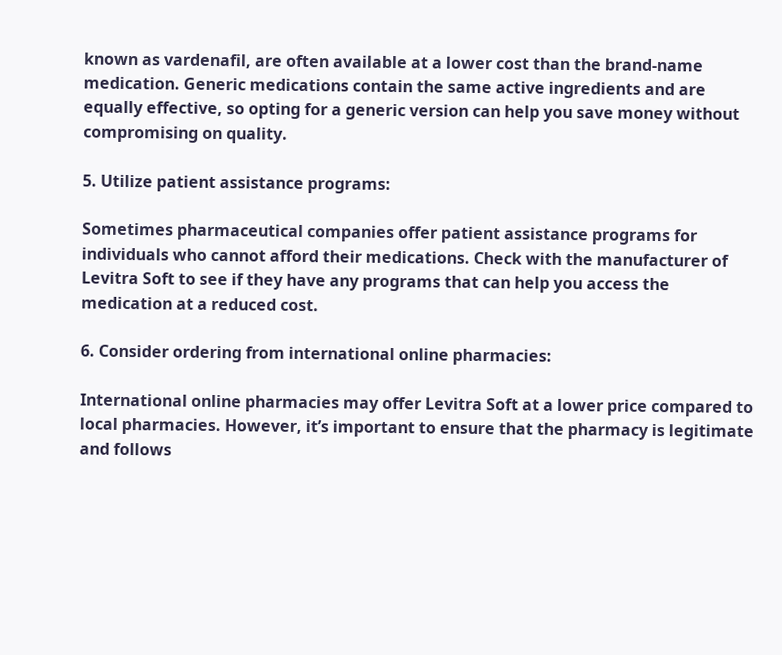known as vardenafil, are often available at a lower cost than the brand-name medication. Generic medications contain the same active ingredients and are equally effective, so opting for a generic version can help you save money without compromising on quality.

5. Utilize patient assistance programs:

Sometimes pharmaceutical companies offer patient assistance programs for individuals who cannot afford their medications. Check with the manufacturer of Levitra Soft to see if they have any programs that can help you access the medication at a reduced cost.

6. Consider ordering from international online pharmacies:

International online pharmacies may offer Levitra Soft at a lower price compared to local pharmacies. However, it’s important to ensure that the pharmacy is legitimate and follows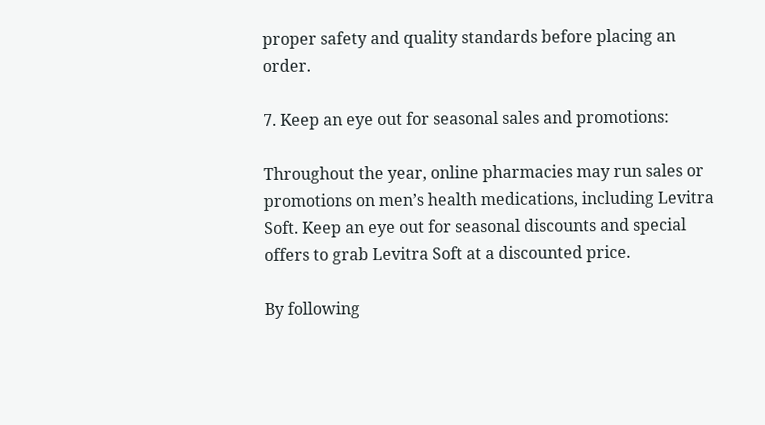proper safety and quality standards before placing an order.

7. Keep an eye out for seasonal sales and promotions:

Throughout the year, online pharmacies may run sales or promotions on men’s health medications, including Levitra Soft. Keep an eye out for seasonal discounts and special offers to grab Levitra Soft at a discounted price.

By following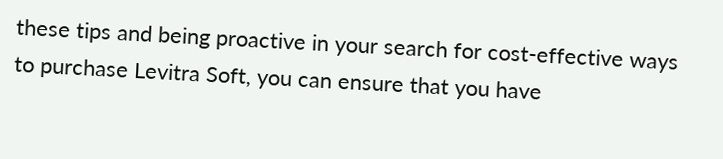these tips and being proactive in your search for cost-effective ways to purchase Levitra Soft, you can ensure that you have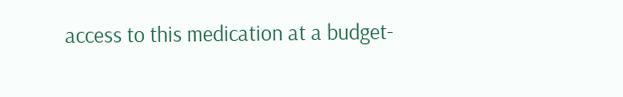access to this medication at a budget-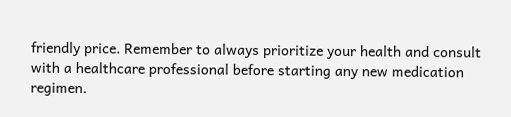friendly price. Remember to always prioritize your health and consult with a healthcare professional before starting any new medication regimen.